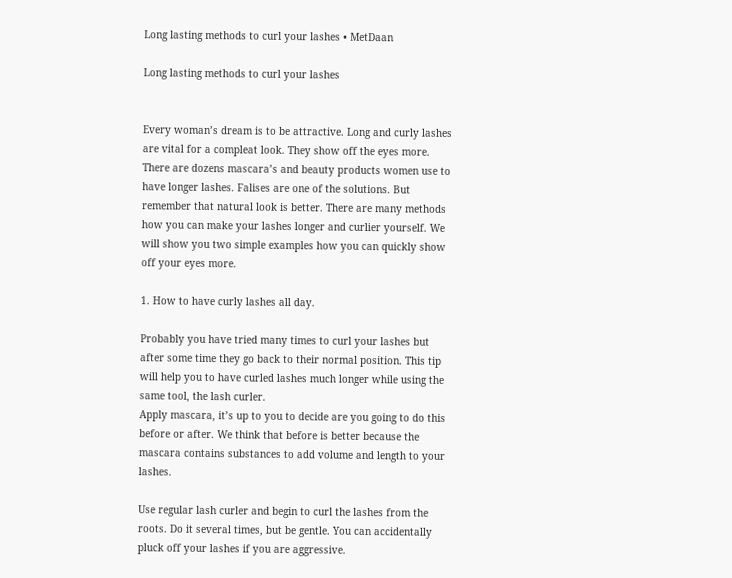Long lasting methods to curl your lashes • MetDaan

Long lasting methods to curl your lashes


Every woman’s dream is to be attractive. Long and curly lashes are vital for a compleat look. They show off the eyes more. There are dozens mascara’s and beauty products women use to have longer lashes. Falises are one of the solutions. But remember that natural look is better. There are many methods how you can make your lashes longer and curlier yourself. We will show you two simple examples how you can quickly show off your eyes more.

1. How to have curly lashes all day.

Probably you have tried many times to curl your lashes but after some time they go back to their normal position. This tip will help you to have curled lashes much longer while using the same tool, the lash curler.
Apply mascara, it’s up to you to decide are you going to do this before or after. We think that before is better because the mascara contains substances to add volume and length to your lashes.

Use regular lash curler and begin to curl the lashes from the roots. Do it several times, but be gentle. You can accidentally pluck off your lashes if you are aggressive.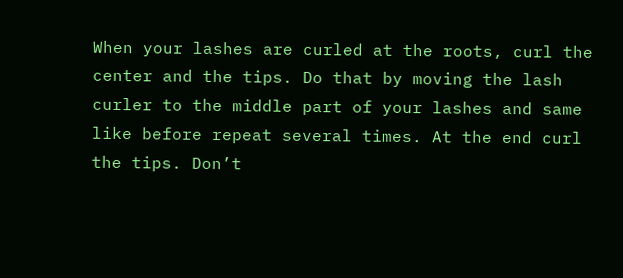When your lashes are curled at the roots, curl the center and the tips. Do that by moving the lash curler to the middle part of your lashes and same like before repeat several times. At the end curl the tips. Don’t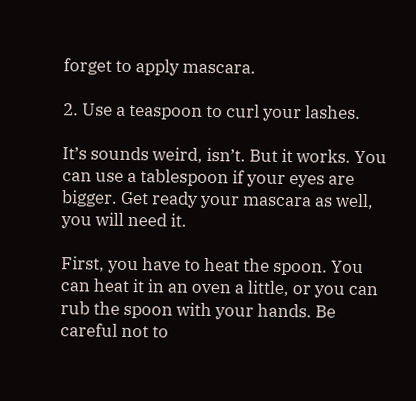forget to apply mascara.

2. Use a teaspoon to curl your lashes.

It’s sounds weird, isn’t. But it works. You can use a tablespoon if your eyes are bigger. Get ready your mascara as well, you will need it.

First, you have to heat the spoon. You can heat it in an oven a little, or you can rub the spoon with your hands. Be careful not to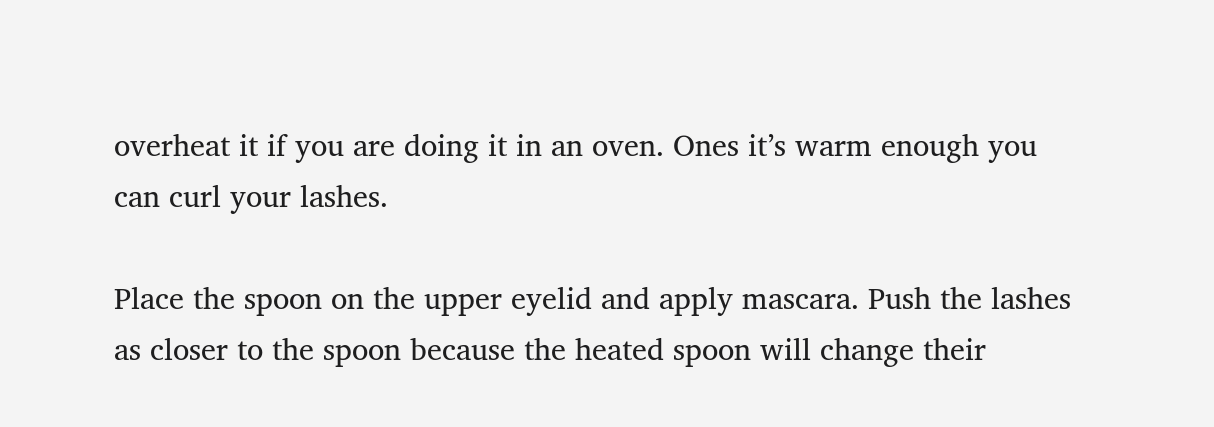overheat it if you are doing it in an oven. Ones it’s warm enough you can curl your lashes.

Place the spoon on the upper eyelid and apply mascara. Push the lashes as closer to the spoon because the heated spoon will change their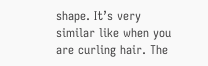shape. It’s very similar like when you are curling hair. The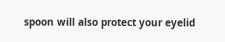spoon will also protect your eyelid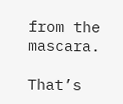from the mascara.

That’s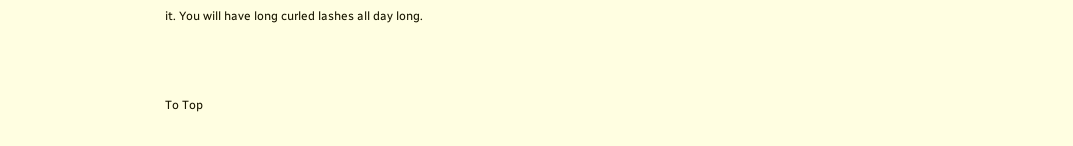it. You will have long curled lashes all day long.



To Top